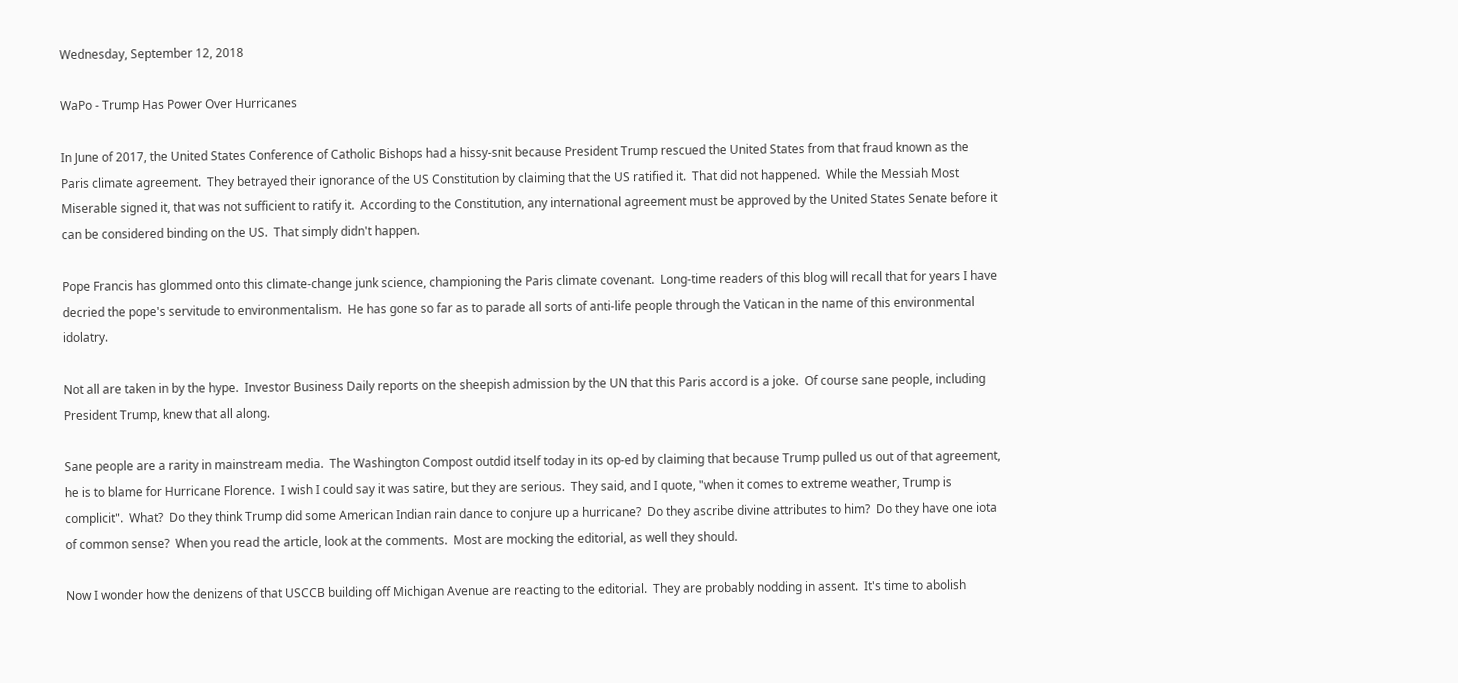Wednesday, September 12, 2018

WaPo - Trump Has Power Over Hurricanes

In June of 2017, the United States Conference of Catholic Bishops had a hissy-snit because President Trump rescued the United States from that fraud known as the Paris climate agreement.  They betrayed their ignorance of the US Constitution by claiming that the US ratified it.  That did not happened.  While the Messiah Most Miserable signed it, that was not sufficient to ratify it.  According to the Constitution, any international agreement must be approved by the United States Senate before it can be considered binding on the US.  That simply didn't happen.

Pope Francis has glommed onto this climate-change junk science, championing the Paris climate covenant.  Long-time readers of this blog will recall that for years I have decried the pope's servitude to environmentalism.  He has gone so far as to parade all sorts of anti-life people through the Vatican in the name of this environmental idolatry.

Not all are taken in by the hype.  Investor Business Daily reports on the sheepish admission by the UN that this Paris accord is a joke.  Of course sane people, including President Trump, knew that all along.

Sane people are a rarity in mainstream media.  The Washington Compost outdid itself today in its op-ed by claiming that because Trump pulled us out of that agreement, he is to blame for Hurricane Florence.  I wish I could say it was satire, but they are serious.  They said, and I quote, "when it comes to extreme weather, Trump is complicit".  What?  Do they think Trump did some American Indian rain dance to conjure up a hurricane?  Do they ascribe divine attributes to him?  Do they have one iota of common sense?  When you read the article, look at the comments.  Most are mocking the editorial, as well they should.

Now I wonder how the denizens of that USCCB building off Michigan Avenue are reacting to the editorial.  They are probably nodding in assent.  It's time to abolish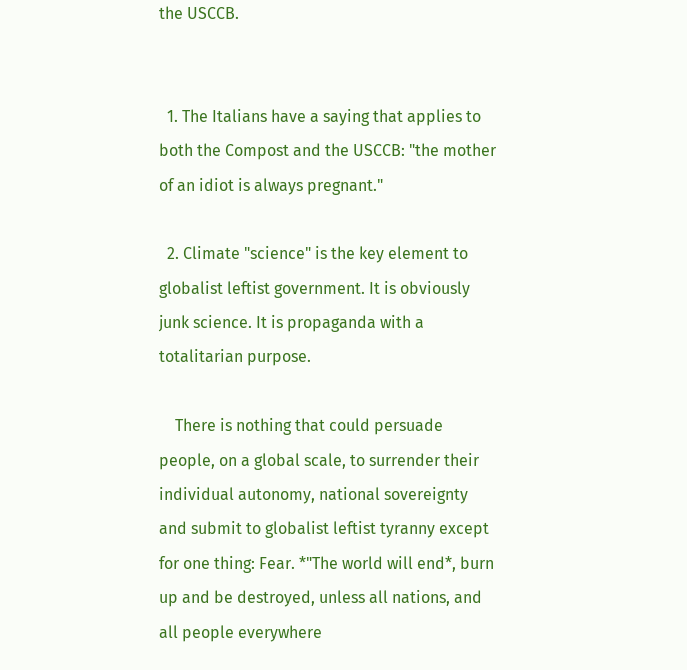the USCCB.


  1. The Italians have a saying that applies to both the Compost and the USCCB: "the mother of an idiot is always pregnant."

  2. Climate "science" is the key element to globalist leftist government. It is obviously junk science. It is propaganda with a totalitarian purpose.

    There is nothing that could persuade people, on a global scale, to surrender their individual autonomy, national sovereignty and submit to globalist leftist tyranny except for one thing: Fear. *"The world will end*, burn up and be destroyed, unless all nations, and all people everywhere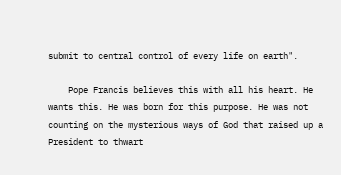submit to central control of every life on earth".

    Pope Francis believes this with all his heart. He wants this. He was born for this purpose. He was not counting on the mysterious ways of God that raised up a President to thwart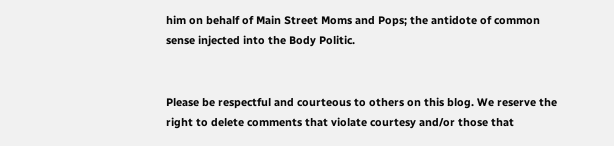him on behalf of Main Street Moms and Pops; the antidote of common sense injected into the Body Politic.


Please be respectful and courteous to others on this blog. We reserve the right to delete comments that violate courtesy and/or those that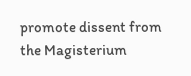promote dissent from the Magisterium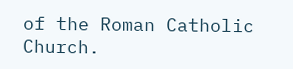of the Roman Catholic Church.